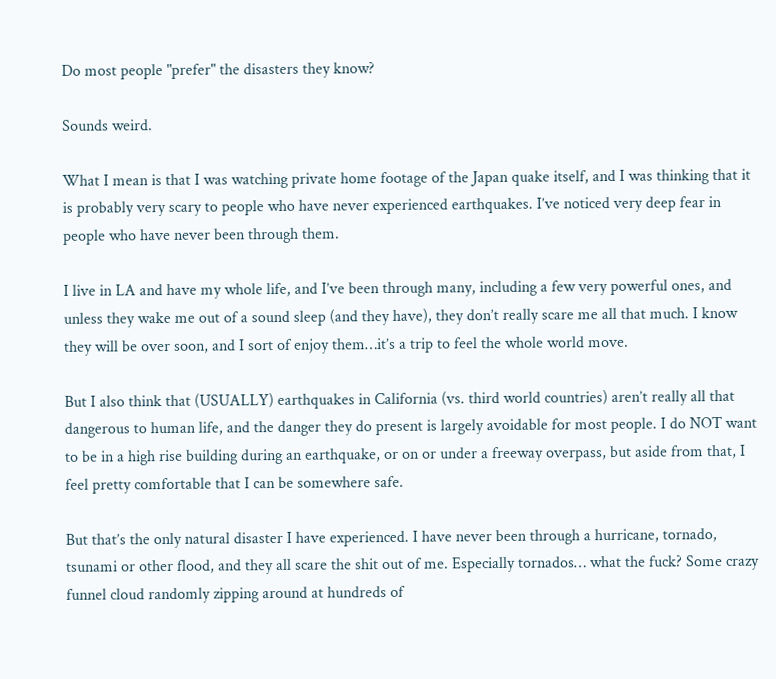Do most people "prefer" the disasters they know?

Sounds weird.

What I mean is that I was watching private home footage of the Japan quake itself, and I was thinking that it is probably very scary to people who have never experienced earthquakes. I’ve noticed very deep fear in people who have never been through them.

I live in LA and have my whole life, and I’ve been through many, including a few very powerful ones, and unless they wake me out of a sound sleep (and they have), they don’t really scare me all that much. I know they will be over soon, and I sort of enjoy them…it’s a trip to feel the whole world move.

But I also think that (USUALLY) earthquakes in California (vs. third world countries) aren’t really all that dangerous to human life, and the danger they do present is largely avoidable for most people. I do NOT want to be in a high rise building during an earthquake, or on or under a freeway overpass, but aside from that, I feel pretty comfortable that I can be somewhere safe.

But that’s the only natural disaster I have experienced. I have never been through a hurricane, tornado, tsunami or other flood, and they all scare the shit out of me. Especially tornados… what the fuck? Some crazy funnel cloud randomly zipping around at hundreds of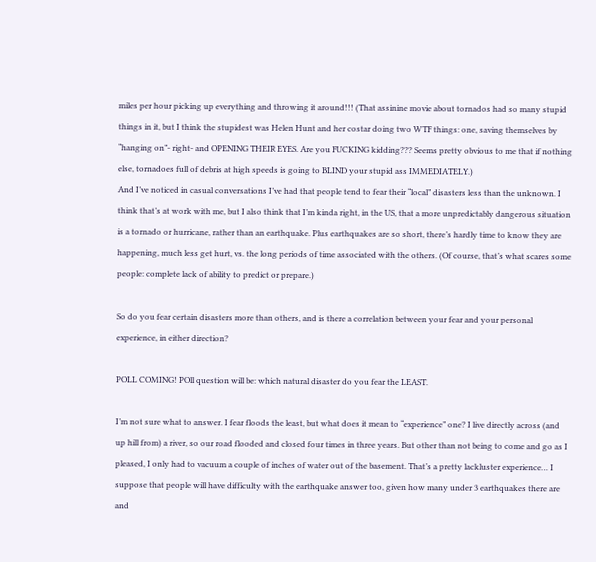miles per hour picking up everything and throwing it around!!! (That assinine movie about tornados had so many stupid things in it, but I think the stupidest was Helen Hunt and her costar doing two WTF things: one, saving themselves by “hanging on”- right- and OPENING THEIR EYES. Are you FUCKING kidding??? Seems pretty obvious to me that if nothing else, tornadoes full of debris at high speeds is going to BLIND your stupid ass IMMEDIATELY.)
And I’ve noticed in casual conversations I’ve had that people tend to fear their “local” disasters less than the unknown. I think that’s at work with me, but I also think that I’m kinda right, in the US, that a more unpredictably dangerous situation is a tornado or hurricane, rather than an earthquake. Plus earthquakes are so short, there’s hardly time to know they are happening, much less get hurt, vs. the long periods of time associated with the others. (Of course, that’s what scares some people: complete lack of ability to predict or prepare.)

So do you fear certain disasters more than others, and is there a correlation between your fear and your personal experience, in either direction?

POLL COMING! POll question will be: which natural disaster do you fear the LEAST.

I’m not sure what to answer. I fear floods the least, but what does it mean to “experience” one? I live directly across (and up hill from) a river, so our road flooded and closed four times in three years. But other than not being to come and go as I pleased, I only had to vacuum a couple of inches of water out of the basement. That’s a pretty lackluster experience… I suppose that people will have difficulty with the earthquake answer too, given how many under 3 earthquakes there are and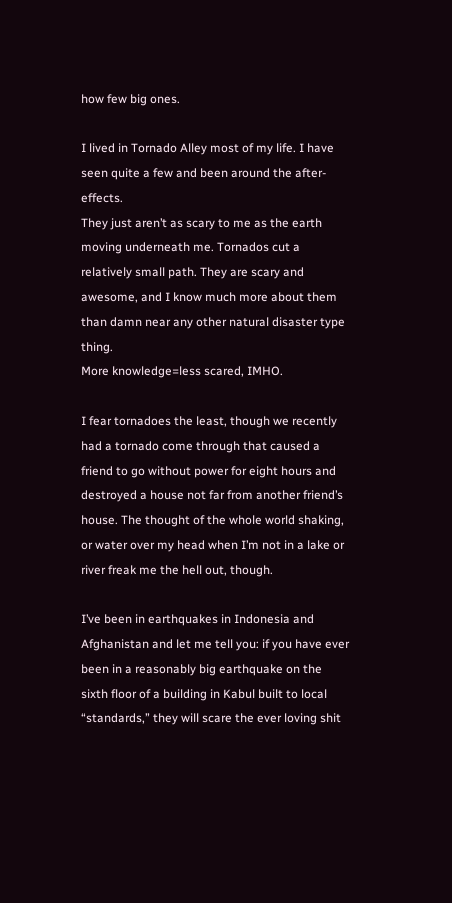how few big ones.

I lived in Tornado Alley most of my life. I have seen quite a few and been around the after-effects.
They just aren’t as scary to me as the earth moving underneath me. Tornados cut a relatively small path. They are scary and awesome, and I know much more about them than damn near any other natural disaster type thing.
More knowledge=less scared, IMHO.

I fear tornadoes the least, though we recently had a tornado come through that caused a friend to go without power for eight hours and destroyed a house not far from another friend’s house. The thought of the whole world shaking, or water over my head when I’m not in a lake or river freak me the hell out, though.

I’ve been in earthquakes in Indonesia and Afghanistan and let me tell you: if you have ever been in a reasonably big earthquake on the sixth floor of a building in Kabul built to local “standards,” they will scare the ever loving shit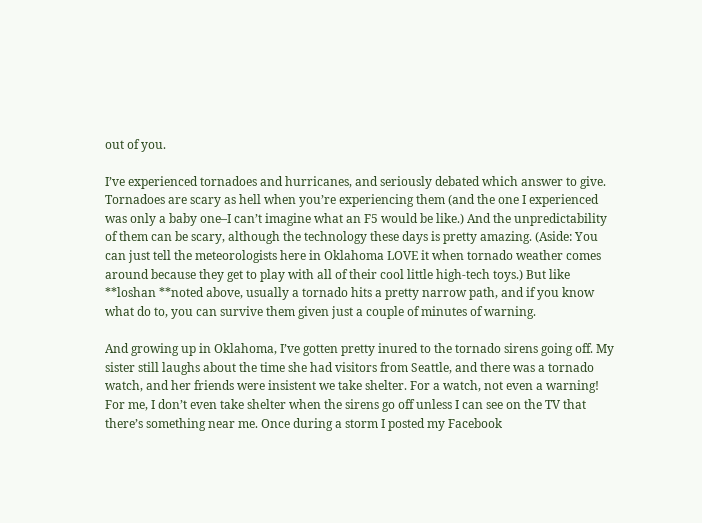out of you.

I’ve experienced tornadoes and hurricanes, and seriously debated which answer to give. Tornadoes are scary as hell when you’re experiencing them (and the one I experienced was only a baby one–I can’t imagine what an F5 would be like.) And the unpredictability of them can be scary, although the technology these days is pretty amazing. (Aside: You can just tell the meteorologists here in Oklahoma LOVE it when tornado weather comes around because they get to play with all of their cool little high-tech toys.) But like **loshan **noted above, usually a tornado hits a pretty narrow path, and if you know what do to, you can survive them given just a couple of minutes of warning.

And growing up in Oklahoma, I’ve gotten pretty inured to the tornado sirens going off. My sister still laughs about the time she had visitors from Seattle, and there was a tornado watch, and her friends were insistent we take shelter. For a watch, not even a warning! For me, I don’t even take shelter when the sirens go off unless I can see on the TV that there’s something near me. Once during a storm I posted my Facebook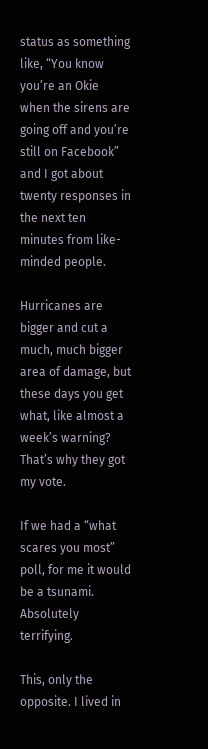status as something like, “You know you’re an Okie when the sirens are going off and you’re still on Facebook” and I got about twenty responses in the next ten minutes from like-minded people.

Hurricanes are bigger and cut a much, much bigger area of damage, but these days you get what, like almost a week’s warning? That’s why they got my vote.

If we had a “what scares you most” poll, for me it would be a tsunami. Absolutely terrifying.

This, only the opposite. I lived in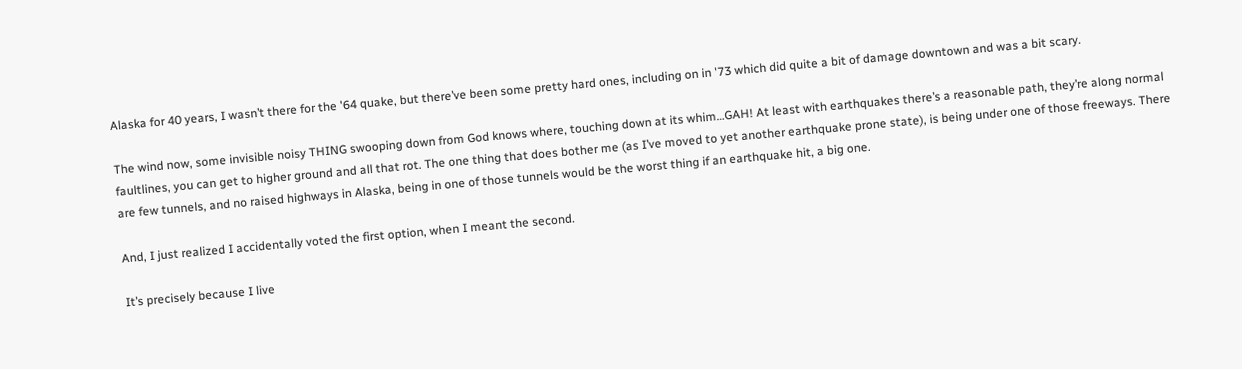Alaska for 40 years, I wasn’t there for the '64 quake, but there’ve been some pretty hard ones, including on in '73 which did quite a bit of damage downtown and was a bit scary.

The wind now, some invisible noisy THING swooping down from God knows where, touching down at its whim…GAH! At least with earthquakes there’s a reasonable path, they’re along normal faultlines, you can get to higher ground and all that rot. The one thing that does bother me (as I’ve moved to yet another earthquake prone state), is being under one of those freeways. There are few tunnels, and no raised highways in Alaska, being in one of those tunnels would be the worst thing if an earthquake hit, a big one.

And, I just realized I accidentally voted the first option, when I meant the second.

It’s precisely because I live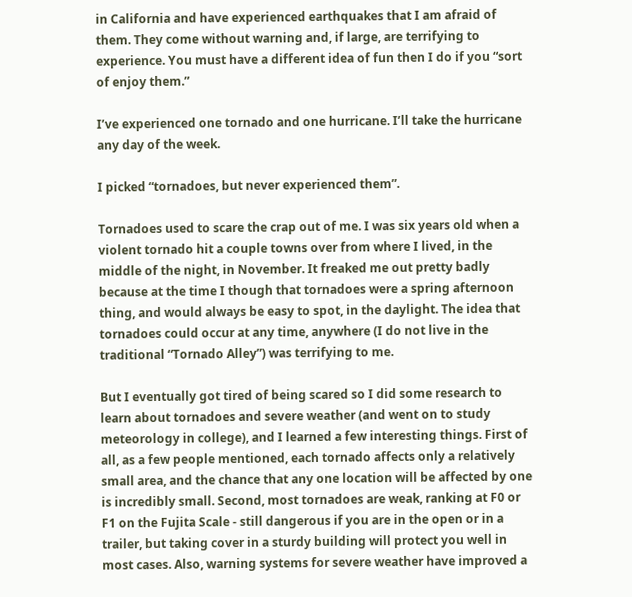in California and have experienced earthquakes that I am afraid of them. They come without warning and, if large, are terrifying to experience. You must have a different idea of fun then I do if you “sort of enjoy them.”

I’ve experienced one tornado and one hurricane. I’ll take the hurricane any day of the week.

I picked “tornadoes, but never experienced them”.

Tornadoes used to scare the crap out of me. I was six years old when a violent tornado hit a couple towns over from where I lived, in the middle of the night, in November. It freaked me out pretty badly because at the time I though that tornadoes were a spring afternoon thing, and would always be easy to spot, in the daylight. The idea that tornadoes could occur at any time, anywhere (I do not live in the traditional “Tornado Alley”) was terrifying to me.

But I eventually got tired of being scared so I did some research to learn about tornadoes and severe weather (and went on to study meteorology in college), and I learned a few interesting things. First of all, as a few people mentioned, each tornado affects only a relatively small area, and the chance that any one location will be affected by one is incredibly small. Second, most tornadoes are weak, ranking at F0 or F1 on the Fujita Scale - still dangerous if you are in the open or in a trailer, but taking cover in a sturdy building will protect you well in most cases. Also, warning systems for severe weather have improved a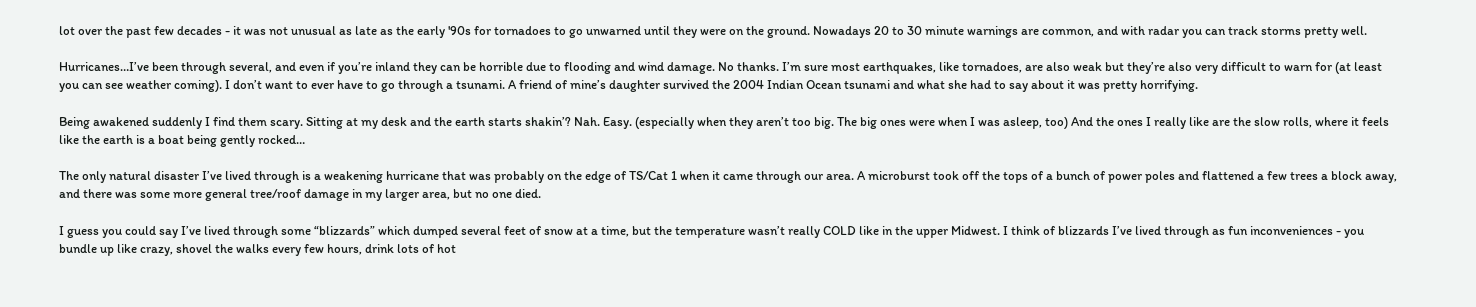lot over the past few decades - it was not unusual as late as the early '90s for tornadoes to go unwarned until they were on the ground. Nowadays 20 to 30 minute warnings are common, and with radar you can track storms pretty well.

Hurricanes…I’ve been through several, and even if you’re inland they can be horrible due to flooding and wind damage. No thanks. I’m sure most earthquakes, like tornadoes, are also weak but they’re also very difficult to warn for (at least you can see weather coming). I don’t want to ever have to go through a tsunami. A friend of mine’s daughter survived the 2004 Indian Ocean tsunami and what she had to say about it was pretty horrifying.

Being awakened suddenly I find them scary. Sitting at my desk and the earth starts shakin’? Nah. Easy. (especially when they aren’t too big. The big ones were when I was asleep, too) And the ones I really like are the slow rolls, where it feels like the earth is a boat being gently rocked…

The only natural disaster I’ve lived through is a weakening hurricane that was probably on the edge of TS/Cat 1 when it came through our area. A microburst took off the tops of a bunch of power poles and flattened a few trees a block away, and there was some more general tree/roof damage in my larger area, but no one died.

I guess you could say I’ve lived through some “blizzards” which dumped several feet of snow at a time, but the temperature wasn’t really COLD like in the upper Midwest. I think of blizzards I’ve lived through as fun inconveniences - you bundle up like crazy, shovel the walks every few hours, drink lots of hot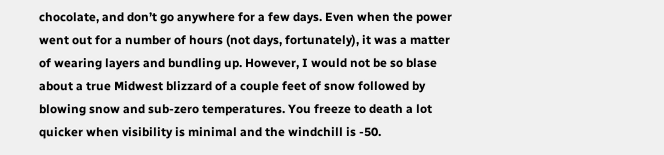chocolate, and don’t go anywhere for a few days. Even when the power went out for a number of hours (not days, fortunately), it was a matter of wearing layers and bundling up. However, I would not be so blase about a true Midwest blizzard of a couple feet of snow followed by blowing snow and sub-zero temperatures. You freeze to death a lot quicker when visibility is minimal and the windchill is -50.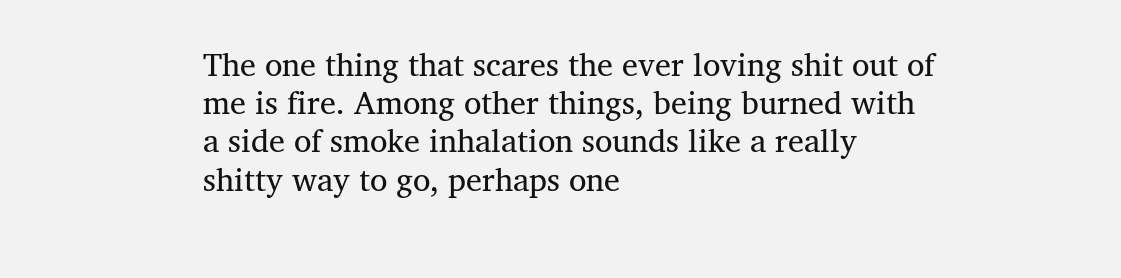The one thing that scares the ever loving shit out of me is fire. Among other things, being burned with a side of smoke inhalation sounds like a really shitty way to go, perhaps one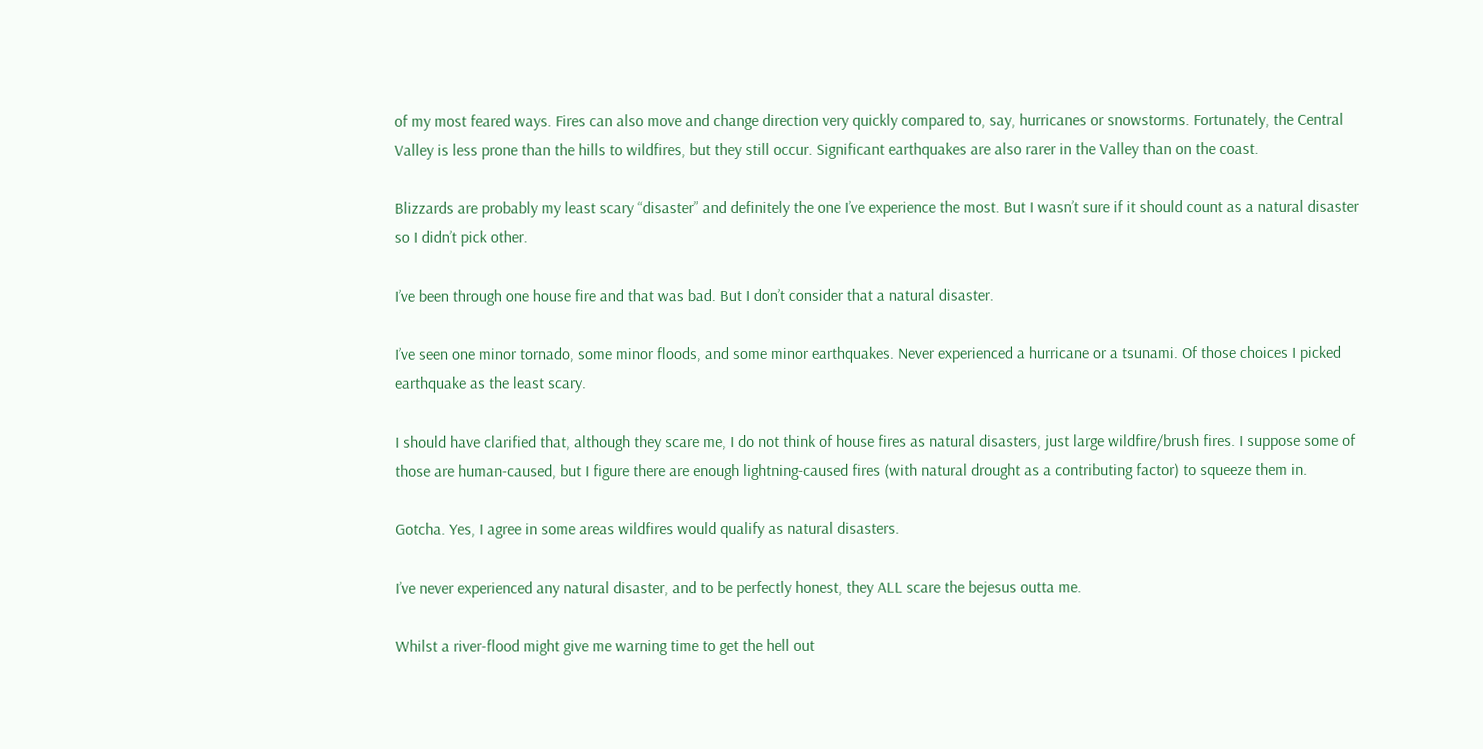of my most feared ways. Fires can also move and change direction very quickly compared to, say, hurricanes or snowstorms. Fortunately, the Central Valley is less prone than the hills to wildfires, but they still occur. Significant earthquakes are also rarer in the Valley than on the coast.

Blizzards are probably my least scary “disaster” and definitely the one I’ve experience the most. But I wasn’t sure if it should count as a natural disaster so I didn’t pick other.

I’ve been through one house fire and that was bad. But I don’t consider that a natural disaster.

I’ve seen one minor tornado, some minor floods, and some minor earthquakes. Never experienced a hurricane or a tsunami. Of those choices I picked earthquake as the least scary.

I should have clarified that, although they scare me, I do not think of house fires as natural disasters, just large wildfire/brush fires. I suppose some of those are human-caused, but I figure there are enough lightning-caused fires (with natural drought as a contributing factor) to squeeze them in.

Gotcha. Yes, I agree in some areas wildfires would qualify as natural disasters.

I’ve never experienced any natural disaster, and to be perfectly honest, they ALL scare the bejesus outta me.

Whilst a river-flood might give me warning time to get the hell out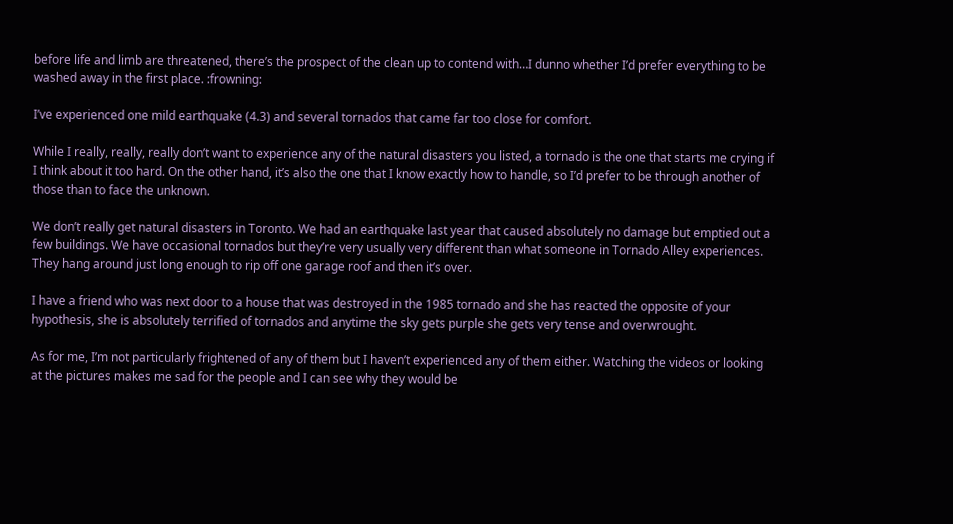before life and limb are threatened, there’s the prospect of the clean up to contend with…I dunno whether I’d prefer everything to be washed away in the first place. :frowning:

I’ve experienced one mild earthquake (4.3) and several tornados that came far too close for comfort.

While I really, really, really don’t want to experience any of the natural disasters you listed, a tornado is the one that starts me crying if I think about it too hard. On the other hand, it’s also the one that I know exactly how to handle, so I’d prefer to be through another of those than to face the unknown.

We don’t really get natural disasters in Toronto. We had an earthquake last year that caused absolutely no damage but emptied out a few buildings. We have occasional tornados but they’re very usually very different than what someone in Tornado Alley experiences. They hang around just long enough to rip off one garage roof and then it’s over.

I have a friend who was next door to a house that was destroyed in the 1985 tornado and she has reacted the opposite of your hypothesis, she is absolutely terrified of tornados and anytime the sky gets purple she gets very tense and overwrought.

As for me, I’m not particularly frightened of any of them but I haven’t experienced any of them either. Watching the videos or looking at the pictures makes me sad for the people and I can see why they would be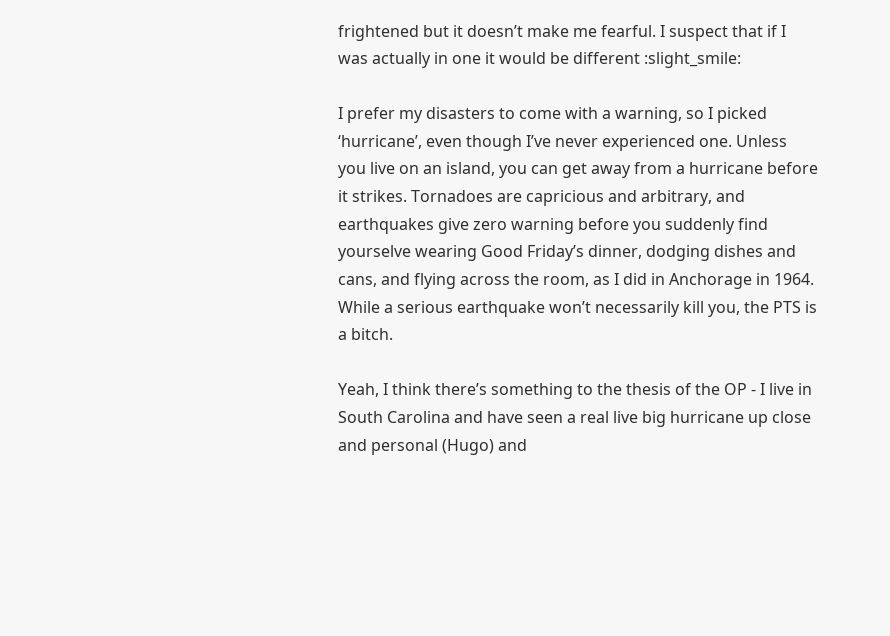frightened but it doesn’t make me fearful. I suspect that if I was actually in one it would be different :slight_smile:

I prefer my disasters to come with a warning, so I picked ‘hurricane’, even though I’ve never experienced one. Unless you live on an island, you can get away from a hurricane before it strikes. Tornadoes are capricious and arbitrary, and earthquakes give zero warning before you suddenly find yourselve wearing Good Friday’s dinner, dodging dishes and cans, and flying across the room, as I did in Anchorage in 1964. While a serious earthquake won’t necessarily kill you, the PTS is a bitch.

Yeah, I think there’s something to the thesis of the OP - I live in South Carolina and have seen a real live big hurricane up close and personal (Hugo) and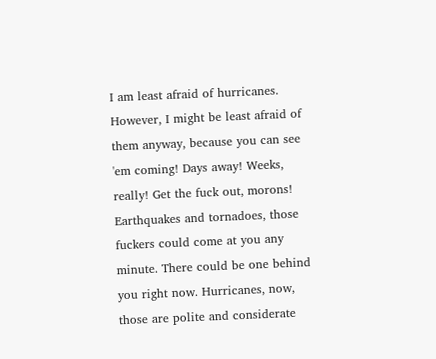I am least afraid of hurricanes. However, I might be least afraid of them anyway, because you can see 'em coming! Days away! Weeks, really! Get the fuck out, morons! Earthquakes and tornadoes, those fuckers could come at you any minute. There could be one behind you right now. Hurricanes, now, those are polite and considerate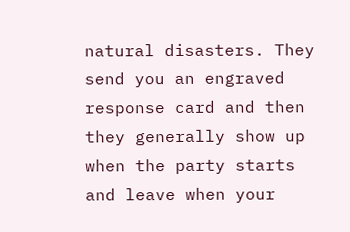natural disasters. They send you an engraved response card and then they generally show up when the party starts and leave when your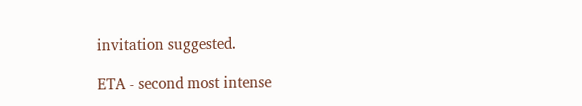invitation suggested.

ETA - second most intense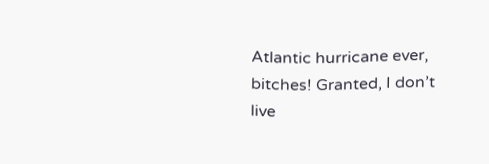Atlantic hurricane ever, bitches! Granted, I don’t live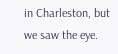in Charleston, but we saw the eye.